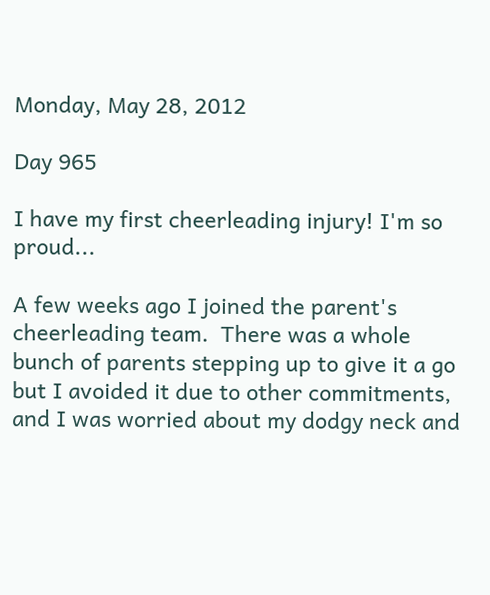Monday, May 28, 2012

Day 965

I have my first cheerleading injury! I'm so proud...

A few weeks ago I joined the parent's cheerleading team.  There was a whole bunch of parents stepping up to give it a go but I avoided it due to other commitments, and I was worried about my dodgy neck and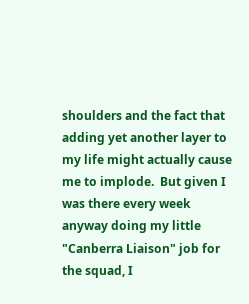shoulders and the fact that adding yet another layer to my life might actually cause me to implode.  But given I was there every week anyway doing my little "Canberra Liaison" job for the squad, I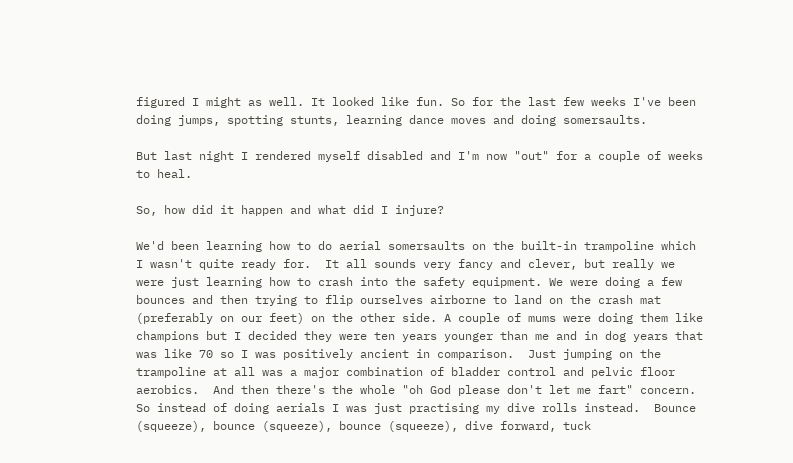figured I might as well. It looked like fun. So for the last few weeks I've been doing jumps, spotting stunts, learning dance moves and doing somersaults.

But last night I rendered myself disabled and I'm now "out" for a couple of weeks to heal.

So, how did it happen and what did I injure?

We'd been learning how to do aerial somersaults on the built-in trampoline which I wasn't quite ready for.  It all sounds very fancy and clever, but really we were just learning how to crash into the safety equipment. We were doing a few bounces and then trying to flip ourselves airborne to land on the crash mat (preferably on our feet) on the other side. A couple of mums were doing them like champions but I decided they were ten years younger than me and in dog years that was like 70 so I was positively ancient in comparison.  Just jumping on the trampoline at all was a major combination of bladder control and pelvic floor aerobics.  And then there's the whole "oh God please don't let me fart" concern.  So instead of doing aerials I was just practising my dive rolls instead.  Bounce (squeeze), bounce (squeeze), bounce (squeeze), dive forward, tuck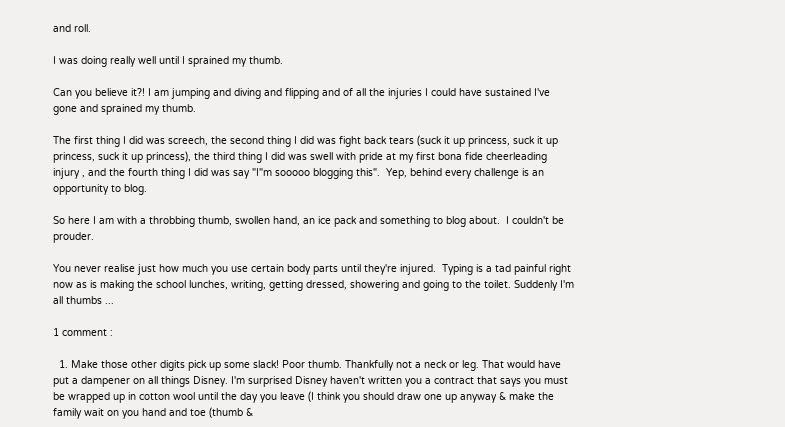and roll.

I was doing really well until I sprained my thumb.

Can you believe it?! I am jumping and diving and flipping and of all the injuries I could have sustained I've gone and sprained my thumb.

The first thing I did was screech, the second thing I did was fight back tears (suck it up princess, suck it up princess, suck it up princess), the third thing I did was swell with pride at my first bona fide cheerleading injury , and the fourth thing I did was say "I"m sooooo blogging this".  Yep, behind every challenge is an opportunity to blog.

So here I am with a throbbing thumb, swollen hand, an ice pack and something to blog about.  I couldn't be prouder.

You never realise just how much you use certain body parts until they're injured.  Typing is a tad painful right now as is making the school lunches, writing, getting dressed, showering and going to the toilet. Suddenly I'm all thumbs ...

1 comment :

  1. Make those other digits pick up some slack! Poor thumb. Thankfully not a neck or leg. That would have put a dampener on all things Disney. I'm surprised Disney haven't written you a contract that says you must be wrapped up in cotton wool until the day you leave (I think you should draw one up anyway & make the family wait on you hand and toe (thumb &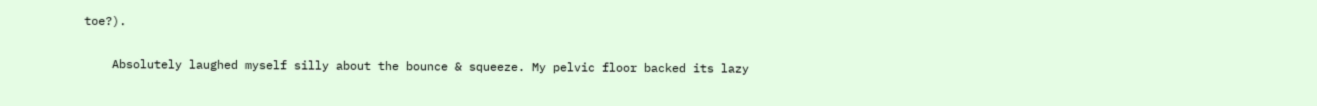toe?).

    Absolutely laughed myself silly about the bounce & squeeze. My pelvic floor backed its lazy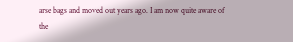arse bags and moved out years ago. I am now quite aware of the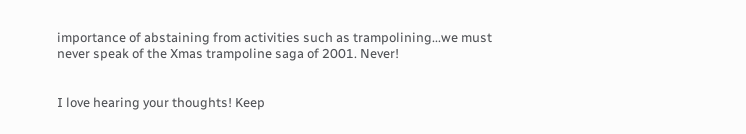importance of abstaining from activities such as trampolining...we must never speak of the Xmas trampoline saga of 2001. Never!


I love hearing your thoughts! Keep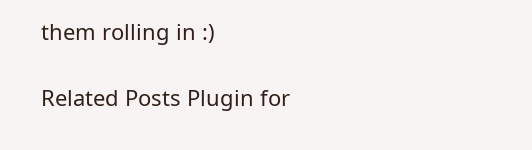them rolling in :)

Related Posts Plugin for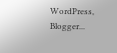WordPress, Blogger...